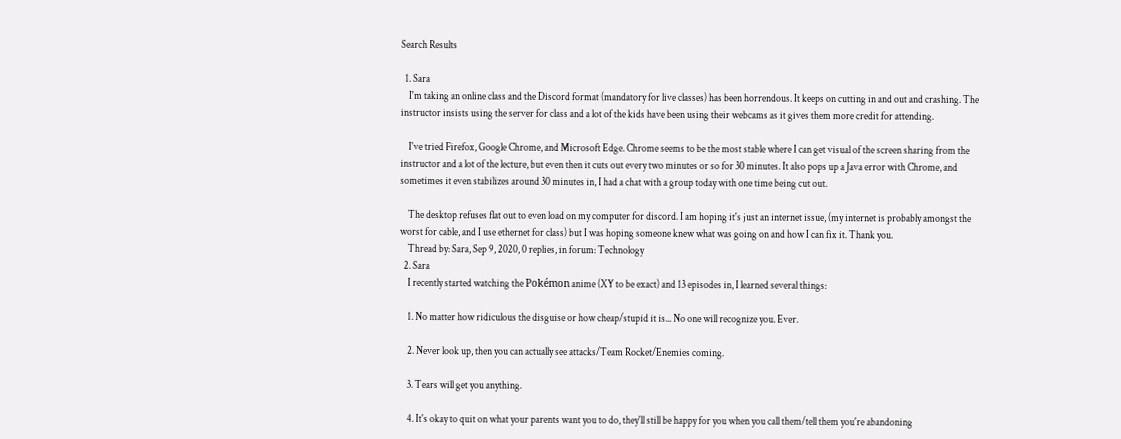Search Results

  1. Sara
    I'm taking an online class and the Discord format (mandatory for live classes) has been horrendous. It keeps on cutting in and out and crashing. The instructor insists using the server for class and a lot of the kids have been using their webcams as it gives them more credit for attending.

    I've tried Firefox, Google Chrome, and Microsoft Edge. Chrome seems to be the most stable where I can get visual of the screen sharing from the instructor and a lot of the lecture, but even then it cuts out every two minutes or so for 30 minutes. It also pops up a Java error with Chrome, and sometimes it even stabilizes around 30 minutes in, I had a chat with a group today with one time being cut out.

    The desktop refuses flat out to even load on my computer for discord. I am hoping it's just an internet issue, (my internet is probably amongst the worst for cable, and I use ethernet for class) but I was hoping someone knew what was going on and how I can fix it. Thank you.
    Thread by: Sara, Sep 9, 2020, 0 replies, in forum: Technology
  2. Sara
    I recently started watching the Pokémon anime (XY to be exact) and 13 episodes in, I learned several things:

    1. No matter how ridiculous the disguise or how cheap/stupid it is... No one will recognize you. Ever.

    2. Never look up, then you can actually see attacks/Team Rocket/Enemies coming.

    3. Tears will get you anything.

    4. It's okay to quit on what your parents want you to do, they'll still be happy for you when you call them/tell them you're abandoning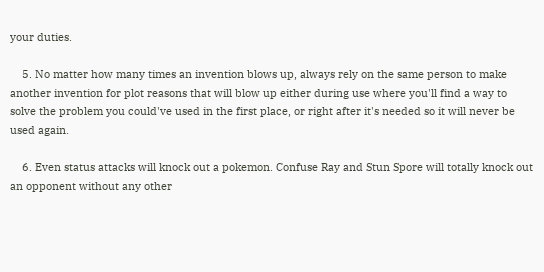your duties.

    5. No matter how many times an invention blows up, always rely on the same person to make another invention for plot reasons that will blow up either during use where you'll find a way to solve the problem you could've used in the first place, or right after it's needed so it will never be used again.

    6. Even status attacks will knock out a pokemon. Confuse Ray and Stun Spore will totally knock out an opponent without any other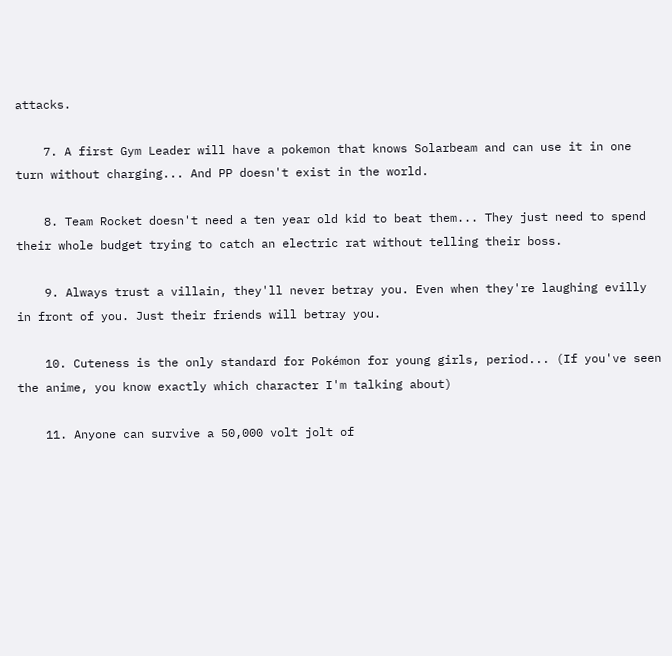attacks.

    7. A first Gym Leader will have a pokemon that knows Solarbeam and can use it in one turn without charging... And PP doesn't exist in the world.

    8. Team Rocket doesn't need a ten year old kid to beat them... They just need to spend their whole budget trying to catch an electric rat without telling their boss.

    9. Always trust a villain, they'll never betray you. Even when they're laughing evilly in front of you. Just their friends will betray you.

    10. Cuteness is the only standard for Pokémon for young girls, period... (If you've seen the anime, you know exactly which character I'm talking about)

    11. Anyone can survive a 50,000 volt jolt of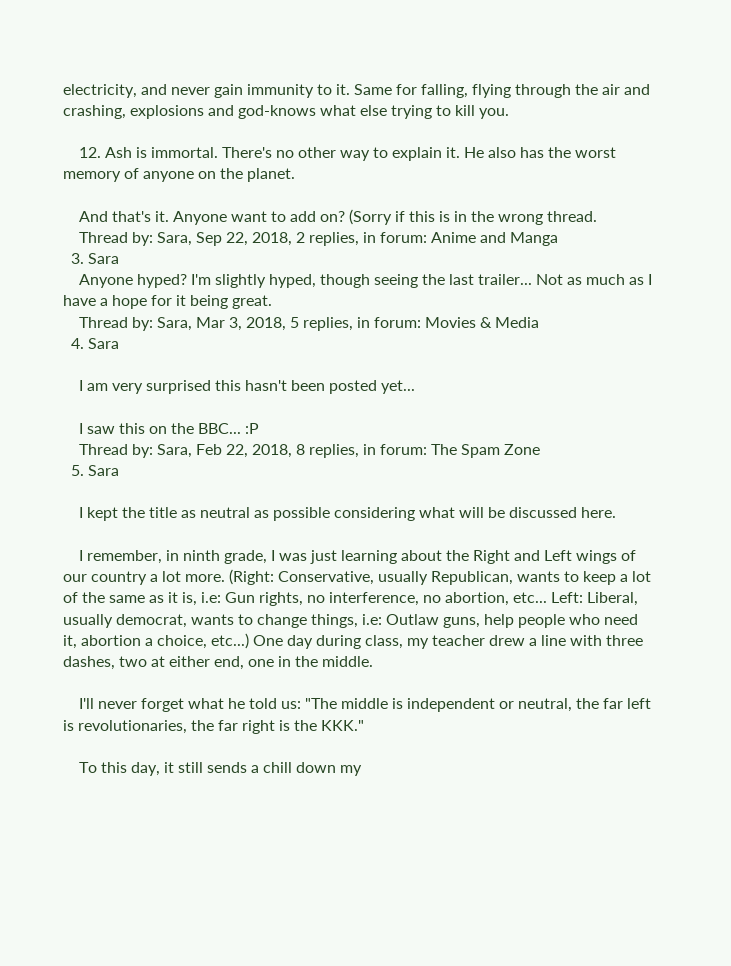electricity, and never gain immunity to it. Same for falling, flying through the air and crashing, explosions and god-knows what else trying to kill you.

    12. Ash is immortal. There's no other way to explain it. He also has the worst memory of anyone on the planet.

    And that's it. Anyone want to add on? (Sorry if this is in the wrong thread.
    Thread by: Sara, Sep 22, 2018, 2 replies, in forum: Anime and Manga
  3. Sara
    Anyone hyped? I'm slightly hyped, though seeing the last trailer... Not as much as I have a hope for it being great.
    Thread by: Sara, Mar 3, 2018, 5 replies, in forum: Movies & Media
  4. Sara

    I am very surprised this hasn't been posted yet...

    I saw this on the BBC... :P
    Thread by: Sara, Feb 22, 2018, 8 replies, in forum: The Spam Zone
  5. Sara

    I kept the title as neutral as possible considering what will be discussed here.

    I remember, in ninth grade, I was just learning about the Right and Left wings of our country a lot more. (Right: Conservative, usually Republican, wants to keep a lot of the same as it is, i.e: Gun rights, no interference, no abortion, etc... Left: Liberal, usually democrat, wants to change things, i.e: Outlaw guns, help people who need it, abortion a choice, etc...) One day during class, my teacher drew a line with three dashes, two at either end, one in the middle.

    I'll never forget what he told us: "The middle is independent or neutral, the far left is revolutionaries, the far right is the KKK."

    To this day, it still sends a chill down my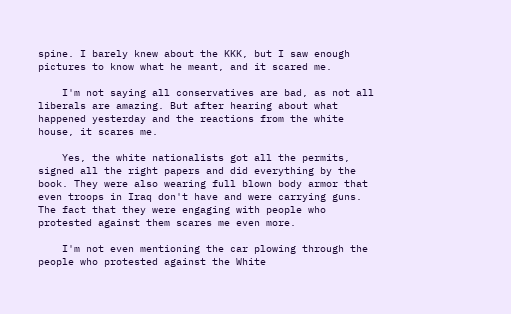spine. I barely knew about the KKK, but I saw enough pictures to know what he meant, and it scared me.

    I'm not saying all conservatives are bad, as not all liberals are amazing. But after hearing about what happened yesterday and the reactions from the white house, it scares me.

    Yes, the white nationalists got all the permits, signed all the right papers and did everything by the book. They were also wearing full blown body armor that even troops in Iraq don't have and were carrying guns. The fact that they were engaging with people who protested against them scares me even more.

    I'm not even mentioning the car plowing through the people who protested against the White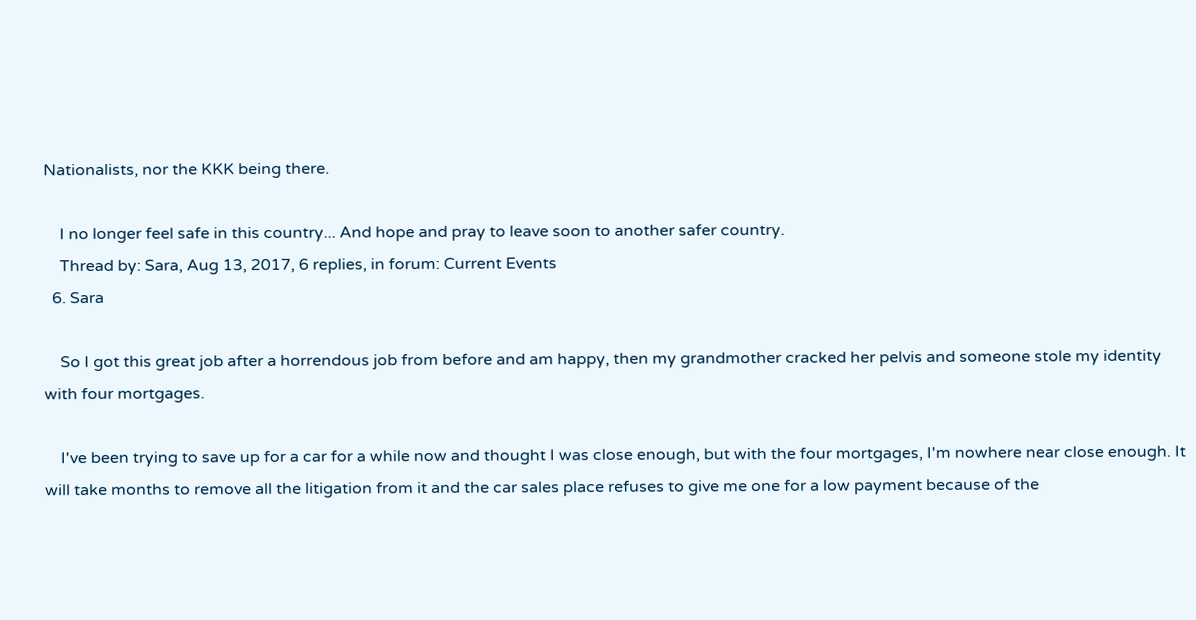Nationalists, nor the KKK being there.

    I no longer feel safe in this country... And hope and pray to leave soon to another safer country.
    Thread by: Sara, Aug 13, 2017, 6 replies, in forum: Current Events
  6. Sara

    So I got this great job after a horrendous job from before and am happy, then my grandmother cracked her pelvis and someone stole my identity with four mortgages.

    I've been trying to save up for a car for a while now and thought I was close enough, but with the four mortgages, I'm nowhere near close enough. It will take months to remove all the litigation from it and the car sales place refuses to give me one for a low payment because of the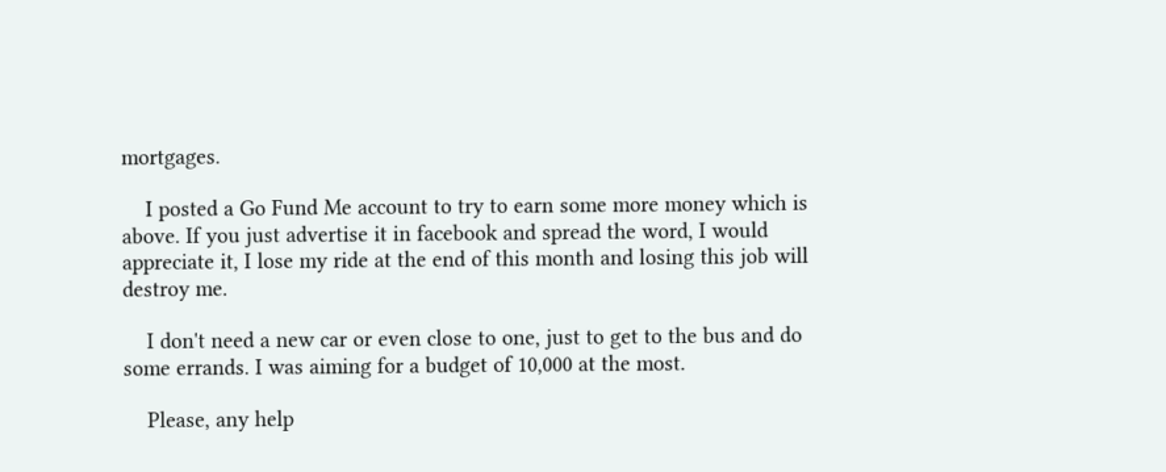mortgages.

    I posted a Go Fund Me account to try to earn some more money which is above. If you just advertise it in facebook and spread the word, I would appreciate it, I lose my ride at the end of this month and losing this job will destroy me.

    I don't need a new car or even close to one, just to get to the bus and do some errands. I was aiming for a budget of 10,000 at the most.

    Please, any help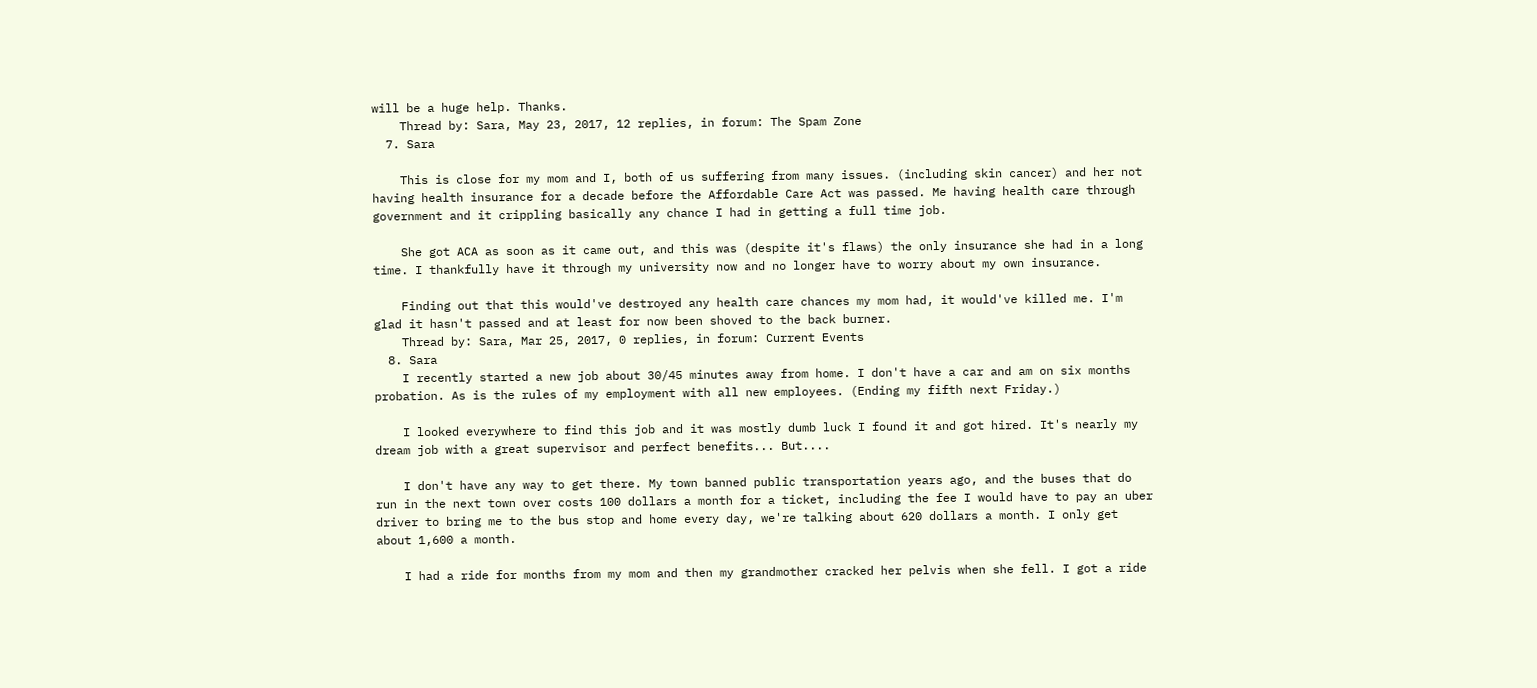will be a huge help. Thanks.
    Thread by: Sara, May 23, 2017, 12 replies, in forum: The Spam Zone
  7. Sara

    This is close for my mom and I, both of us suffering from many issues. (including skin cancer) and her not having health insurance for a decade before the Affordable Care Act was passed. Me having health care through government and it crippling basically any chance I had in getting a full time job.

    She got ACA as soon as it came out, and this was (despite it's flaws) the only insurance she had in a long time. I thankfully have it through my university now and no longer have to worry about my own insurance.

    Finding out that this would've destroyed any health care chances my mom had, it would've killed me. I'm glad it hasn't passed and at least for now been shoved to the back burner.
    Thread by: Sara, Mar 25, 2017, 0 replies, in forum: Current Events
  8. Sara
    I recently started a new job about 30/45 minutes away from home. I don't have a car and am on six months probation. As is the rules of my employment with all new employees. (Ending my fifth next Friday.)

    I looked everywhere to find this job and it was mostly dumb luck I found it and got hired. It's nearly my dream job with a great supervisor and perfect benefits... But....

    I don't have any way to get there. My town banned public transportation years ago, and the buses that do run in the next town over costs 100 dollars a month for a ticket, including the fee I would have to pay an uber driver to bring me to the bus stop and home every day, we're talking about 620 dollars a month. I only get about 1,600 a month.

    I had a ride for months from my mom and then my grandmother cracked her pelvis when she fell. I got a ride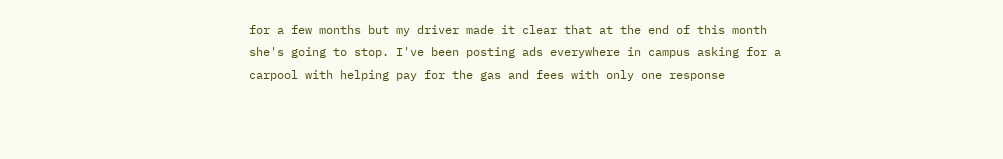for a few months but my driver made it clear that at the end of this month she's going to stop. I've been posting ads everywhere in campus asking for a carpool with helping pay for the gas and fees with only one response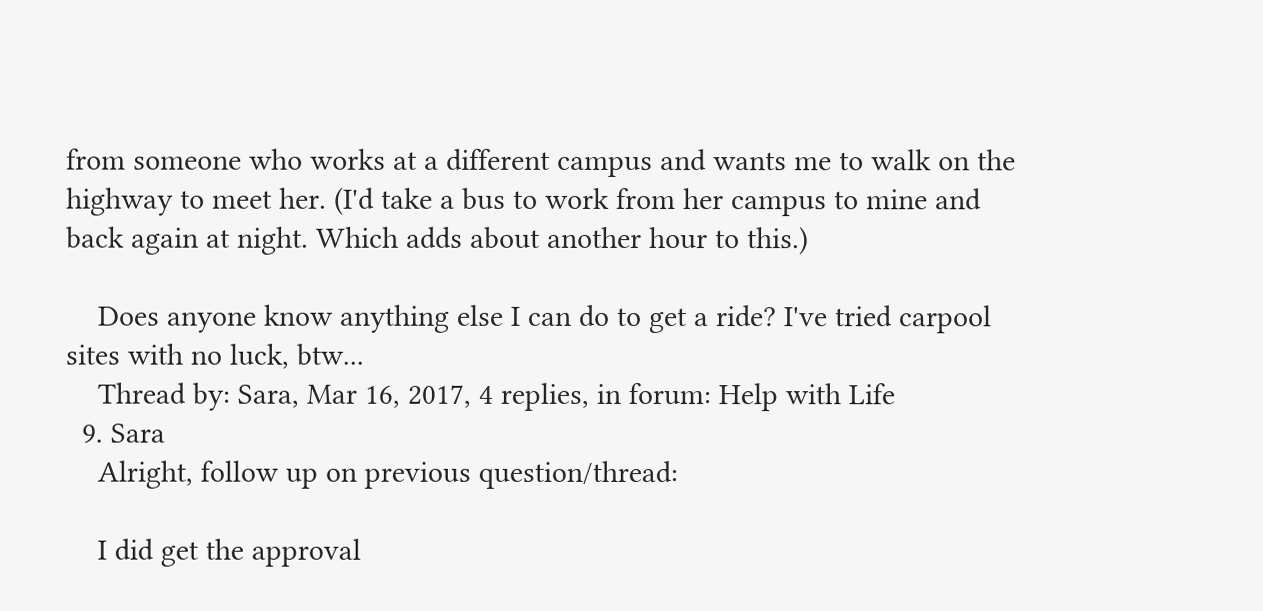from someone who works at a different campus and wants me to walk on the highway to meet her. (I'd take a bus to work from her campus to mine and back again at night. Which adds about another hour to this.)

    Does anyone know anything else I can do to get a ride? I've tried carpool sites with no luck, btw...
    Thread by: Sara, Mar 16, 2017, 4 replies, in forum: Help with Life
  9. Sara
    Alright, follow up on previous question/thread:

    I did get the approval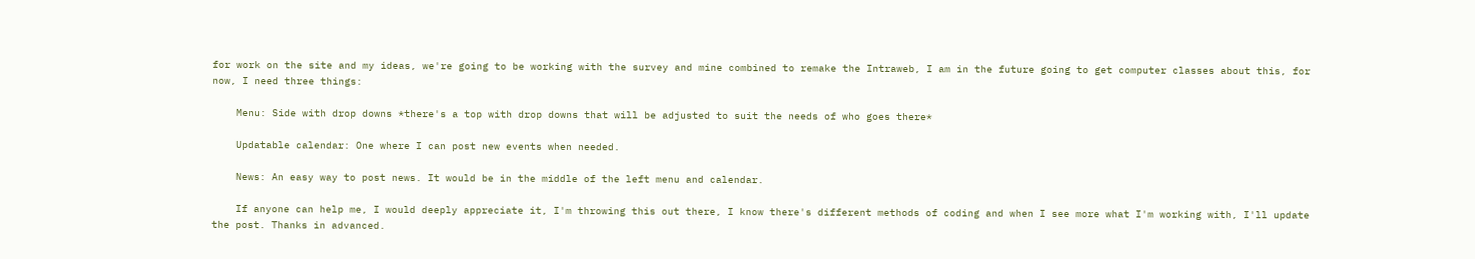for work on the site and my ideas, we're going to be working with the survey and mine combined to remake the Intraweb, I am in the future going to get computer classes about this, for now, I need three things:

    Menu: Side with drop downs *there's a top with drop downs that will be adjusted to suit the needs of who goes there*

    Updatable calendar: One where I can post new events when needed.

    News: An easy way to post news. It would be in the middle of the left menu and calendar.

    If anyone can help me, I would deeply appreciate it, I'm throwing this out there, I know there's different methods of coding and when I see more what I'm working with, I'll update the post. Thanks in advanced.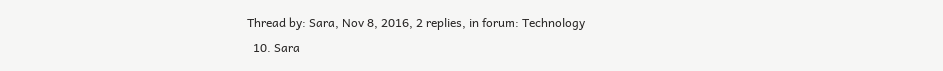Thread by: Sara, Nov 8, 2016, 2 replies, in forum: Technology
  10. Sara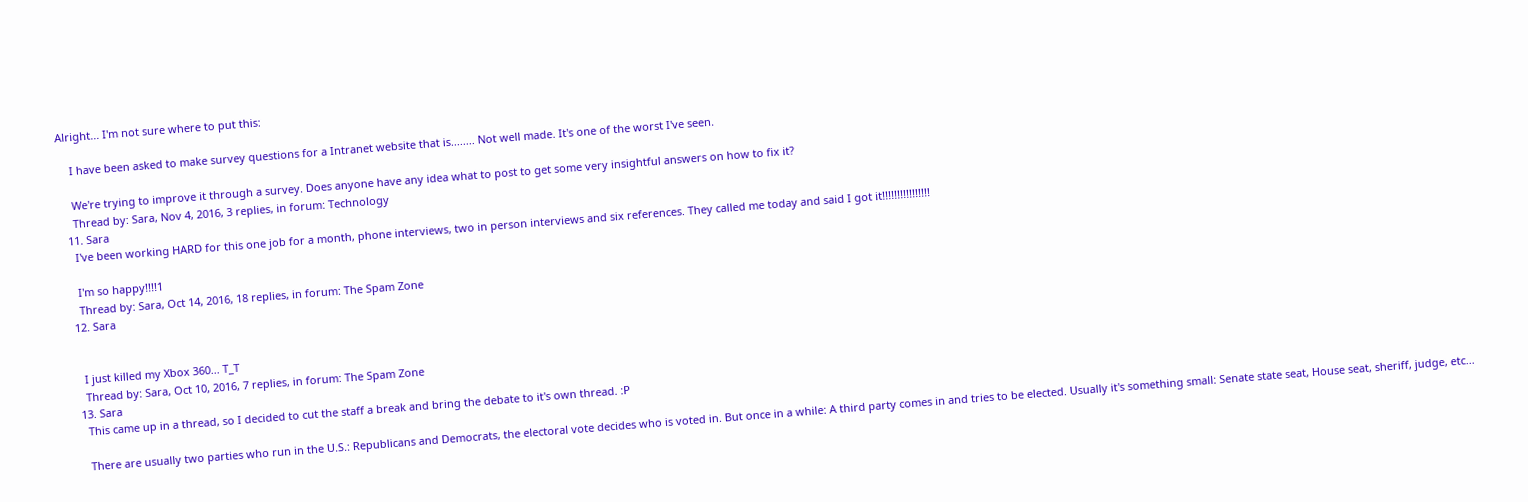Alright... I'm not sure where to put this:

    I have been asked to make survey questions for a Intranet website that is........ Not well made. It's one of the worst I've seen.

    We're trying to improve it through a survey. Does anyone have any idea what to post to get some very insightful answers on how to fix it?
    Thread by: Sara, Nov 4, 2016, 3 replies, in forum: Technology
  11. Sara
    I've been working HARD for this one job for a month, phone interviews, two in person interviews and six references. They called me today and said I got it!!!!!!!!!!!!!!!!

    I'm so happy!!!!1
    Thread by: Sara, Oct 14, 2016, 18 replies, in forum: The Spam Zone
  12. Sara


    I just killed my Xbox 360... T_T
    Thread by: Sara, Oct 10, 2016, 7 replies, in forum: The Spam Zone
  13. Sara
    This came up in a thread, so I decided to cut the staff a break and bring the debate to it's own thread. :P

    There are usually two parties who run in the U.S.: Republicans and Democrats, the electoral vote decides who is voted in. But once in a while: A third party comes in and tries to be elected. Usually it's something small: Senate state seat, House seat, sheriff, judge, etc...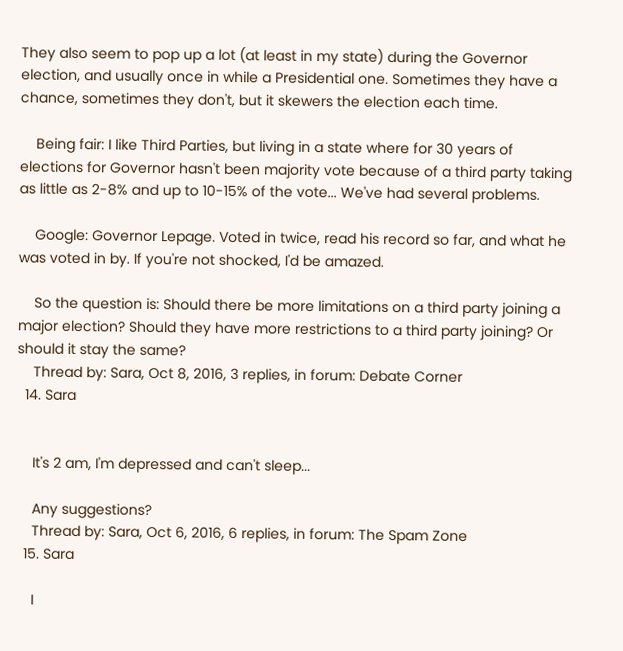They also seem to pop up a lot (at least in my state) during the Governor election, and usually once in while a Presidential one. Sometimes they have a chance, sometimes they don't, but it skewers the election each time.

    Being fair: I like Third Parties, but living in a state where for 30 years of elections for Governor hasn't been majority vote because of a third party taking as little as 2-8% and up to 10-15% of the vote... We've had several problems.

    Google: Governor Lepage. Voted in twice, read his record so far, and what he was voted in by. If you're not shocked, I'd be amazed.

    So the question is: Should there be more limitations on a third party joining a major election? Should they have more restrictions to a third party joining? Or should it stay the same?
    Thread by: Sara, Oct 8, 2016, 3 replies, in forum: Debate Corner
  14. Sara


    It's 2 am, I'm depressed and can't sleep...

    Any suggestions?
    Thread by: Sara, Oct 6, 2016, 6 replies, in forum: The Spam Zone
  15. Sara

    I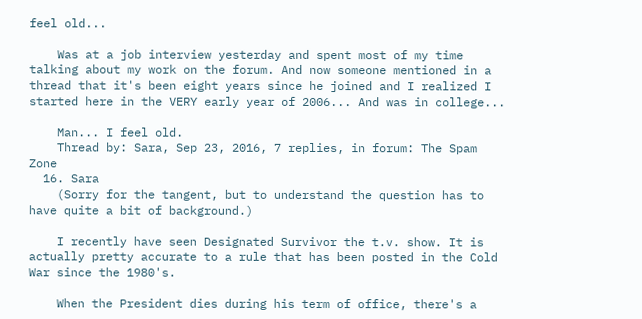feel old...

    Was at a job interview yesterday and spent most of my time talking about my work on the forum. And now someone mentioned in a thread that it's been eight years since he joined and I realized I started here in the VERY early year of 2006... And was in college...

    Man... I feel old.
    Thread by: Sara, Sep 23, 2016, 7 replies, in forum: The Spam Zone
  16. Sara
    (Sorry for the tangent, but to understand the question has to have quite a bit of background.)

    I recently have seen Designated Survivor the t.v. show. It is actually pretty accurate to a rule that has been posted in the Cold War since the 1980's.

    When the President dies during his term of office, there's a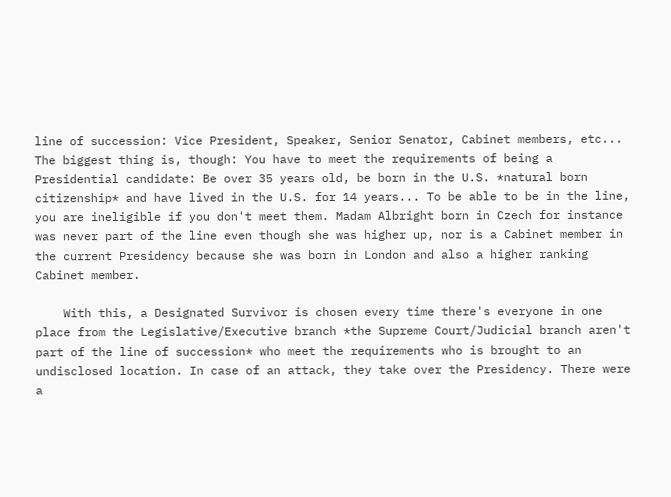line of succession: Vice President, Speaker, Senior Senator, Cabinet members, etc... The biggest thing is, though: You have to meet the requirements of being a Presidential candidate: Be over 35 years old, be born in the U.S. *natural born citizenship* and have lived in the U.S. for 14 years... To be able to be in the line, you are ineligible if you don't meet them. Madam Albright born in Czech for instance was never part of the line even though she was higher up, nor is a Cabinet member in the current Presidency because she was born in London and also a higher ranking Cabinet member.

    With this, a Designated Survivor is chosen every time there's everyone in one place from the Legislative/Executive branch *the Supreme Court/Judicial branch aren't part of the line of succession* who meet the requirements who is brought to an undisclosed location. In case of an attack, they take over the Presidency. There were a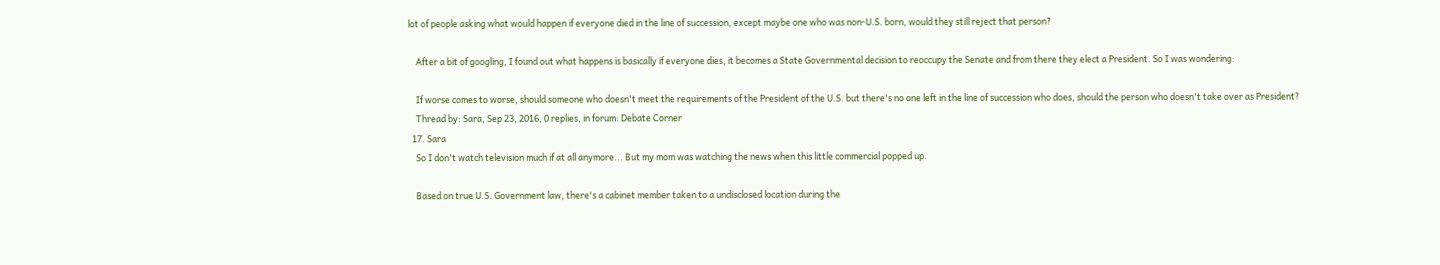lot of people asking what would happen if everyone died in the line of succession, except maybe one who was non-U.S. born, would they still reject that person?

    After a bit of googling, I found out what happens is basically if everyone dies, it becomes a State Governmental decision to reoccupy the Senate and from there they elect a President. So I was wondering:

    If worse comes to worse, should someone who doesn't meet the requirements of the President of the U.S. but there's no one left in the line of succession who does, should the person who doesn't take over as President?
    Thread by: Sara, Sep 23, 2016, 0 replies, in forum: Debate Corner
  17. Sara
    So I don't watch television much if at all anymore... But my mom was watching the news when this little commercial popped up.

    Based on true U.S. Government law, there's a cabinet member taken to a undisclosed location during the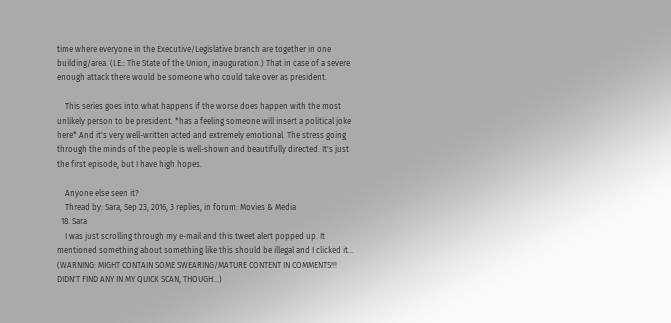time where everyone in the Executive/Legislative branch are together in one building/area. (I.E.: The State of the Union, inauguration.) That in case of a severe enough attack there would be someone who could take over as president.

    This series goes into what happens if the worse does happen with the most unlikely person to be president. *has a feeling someone will insert a political joke here* And it's very well-written acted and extremely emotional. The stress going through the minds of the people is well-shown and beautifully directed. It's just the first episode, but I have high hopes.

    Anyone else seen it?
    Thread by: Sara, Sep 23, 2016, 3 replies, in forum: Movies & Media
  18. Sara
    I was just scrolling through my e-mail and this tweet alert popped up. It mentioned something about something like this should be illegal and I clicked it... (WARNING: MIGHT CONTAIN SOME SWEARING/MATURE CONTENT IN COMMENTS!!! DIDN'T FIND ANY IN MY QUICK SCAN, THOUGH...)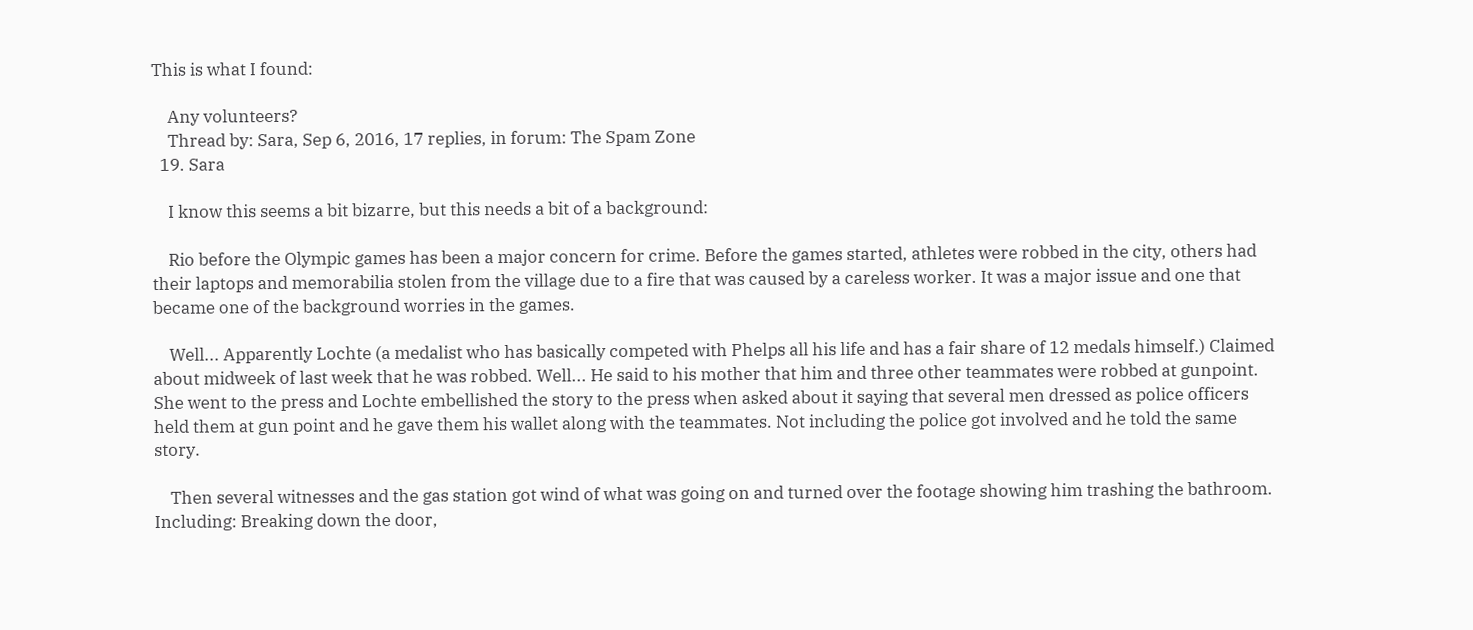This is what I found:

    Any volunteers?
    Thread by: Sara, Sep 6, 2016, 17 replies, in forum: The Spam Zone
  19. Sara

    I know this seems a bit bizarre, but this needs a bit of a background:

    Rio before the Olympic games has been a major concern for crime. Before the games started, athletes were robbed in the city, others had their laptops and memorabilia stolen from the village due to a fire that was caused by a careless worker. It was a major issue and one that became one of the background worries in the games.

    Well... Apparently Lochte (a medalist who has basically competed with Phelps all his life and has a fair share of 12 medals himself.) Claimed about midweek of last week that he was robbed. Well... He said to his mother that him and three other teammates were robbed at gunpoint. She went to the press and Lochte embellished the story to the press when asked about it saying that several men dressed as police officers held them at gun point and he gave them his wallet along with the teammates. Not including the police got involved and he told the same story.

    Then several witnesses and the gas station got wind of what was going on and turned over the footage showing him trashing the bathroom. Including: Breaking down the door,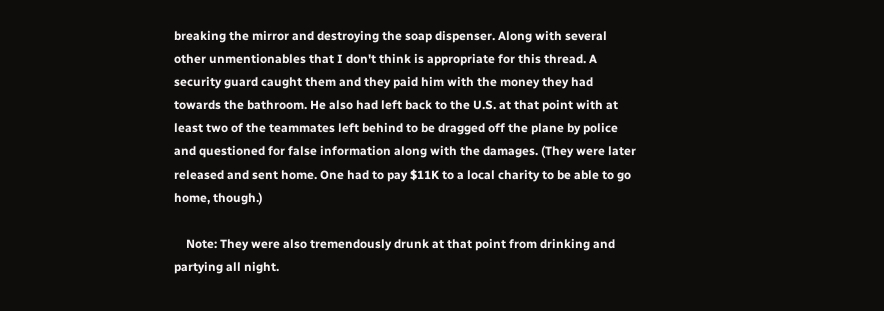breaking the mirror and destroying the soap dispenser. Along with several other unmentionables that I don't think is appropriate for this thread. A security guard caught them and they paid him with the money they had towards the bathroom. He also had left back to the U.S. at that point with at least two of the teammates left behind to be dragged off the plane by police and questioned for false information along with the damages. (They were later released and sent home. One had to pay $11K to a local charity to be able to go home, though.)

    Note: They were also tremendously drunk at that point from drinking and partying all night.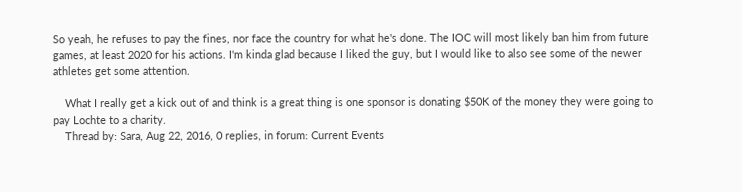So yeah, he refuses to pay the fines, nor face the country for what he's done. The IOC will most likely ban him from future games, at least 2020 for his actions. I'm kinda glad because I liked the guy, but I would like to also see some of the newer athletes get some attention.

    What I really get a kick out of and think is a great thing is one sponsor is donating $50K of the money they were going to pay Lochte to a charity.
    Thread by: Sara, Aug 22, 2016, 0 replies, in forum: Current Events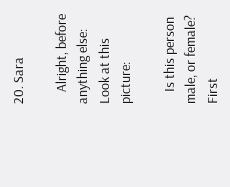20. Sara

    Alright, before anything else: Look at this picture:

    Is this person male, or female? First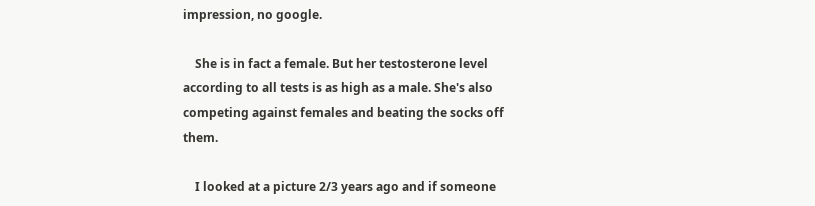impression, no google.

    She is in fact a female. But her testosterone level according to all tests is as high as a male. She's also competing against females and beating the socks off them.

    I looked at a picture 2/3 years ago and if someone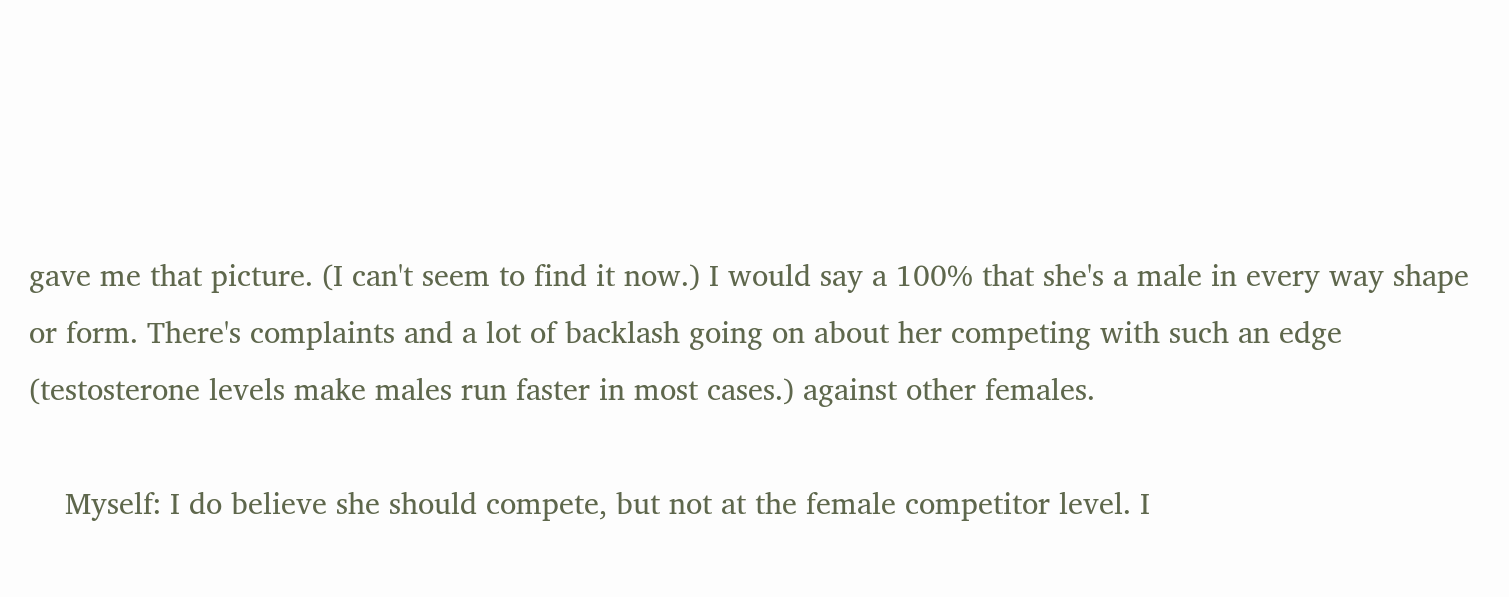gave me that picture. (I can't seem to find it now.) I would say a 100% that she's a male in every way shape or form. There's complaints and a lot of backlash going on about her competing with such an edge (testosterone levels make males run faster in most cases.) against other females.

    Myself: I do believe she should compete, but not at the female competitor level. I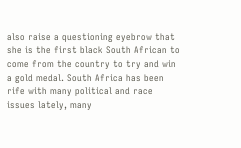also raise a questioning eyebrow that she is the first black South African to come from the country to try and win a gold medal. South Africa has been rife with many political and race issues lately, many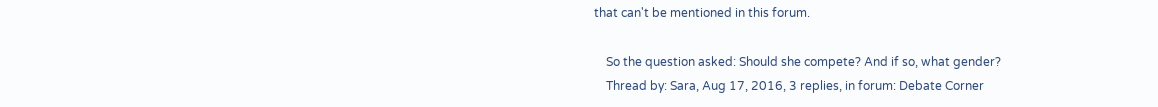that can't be mentioned in this forum.

    So the question asked: Should she compete? And if so, what gender?
    Thread by: Sara, Aug 17, 2016, 3 replies, in forum: Debate Corner